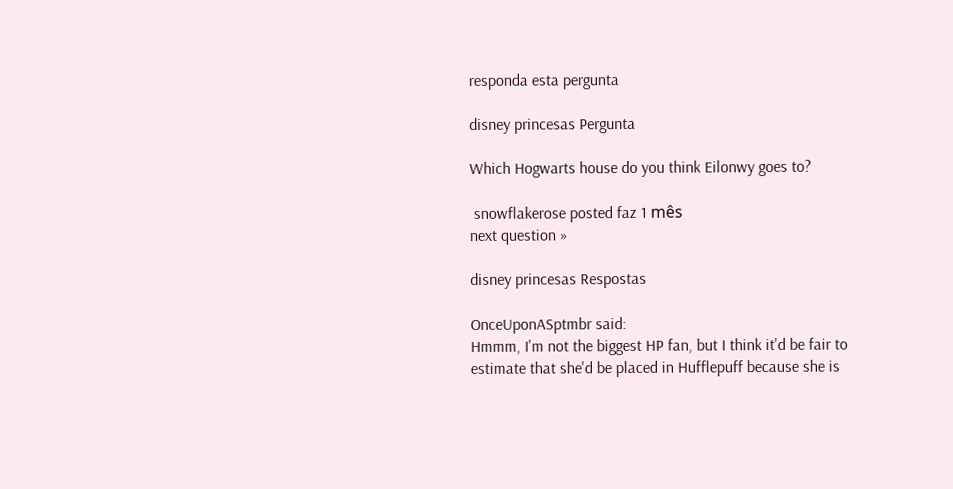responda esta pergunta

disney princesas Pergunta

Which Hogwarts house do you think Eilonwy goes to?

 snowflakerose posted faz 1 mês
next question »

disney princesas Respostas

OnceUponASptmbr said:
Hmmm, I'm not the biggest HP fan, but I think it'd be fair to estimate that she'd be placed in Hufflepuff because she is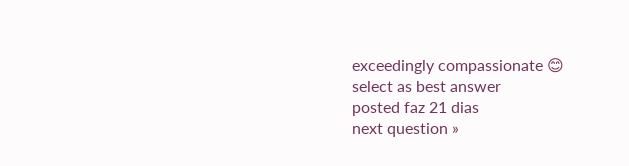exceedingly compassionate 😊
select as best answer
posted faz 21 dias
next question »